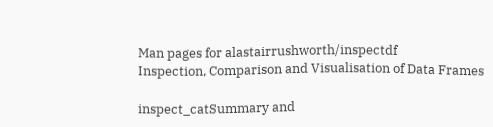Man pages for alastairrushworth/inspectdf
Inspection, Comparison and Visualisation of Data Frames

inspect_catSummary and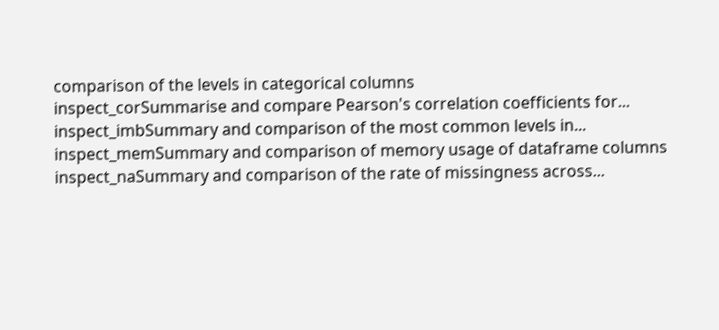comparison of the levels in categorical columns
inspect_corSummarise and compare Pearson's correlation coefficients for...
inspect_imbSummary and comparison of the most common levels in...
inspect_memSummary and comparison of memory usage of dataframe columns
inspect_naSummary and comparison of the rate of missingness across...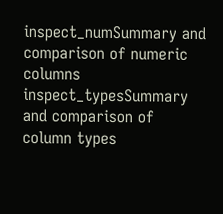inspect_numSummary and comparison of numeric columns
inspect_typesSummary and comparison of column types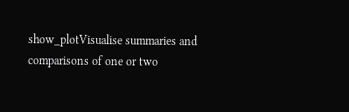show_plotVisualise summaries and comparisons of one or two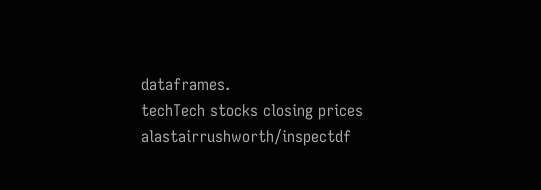dataframes.
techTech stocks closing prices
alastairrushworth/inspectdf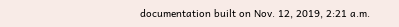documentation built on Nov. 12, 2019, 2:21 a.m.